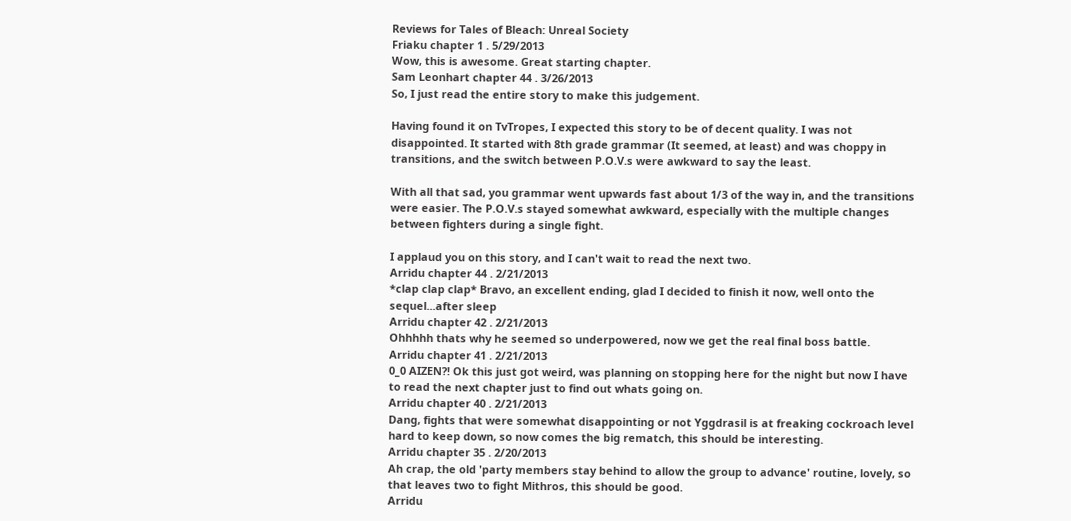Reviews for Tales of Bleach: Unreal Society
Friaku chapter 1 . 5/29/2013
Wow, this is awesome. Great starting chapter.
Sam Leonhart chapter 44 . 3/26/2013
So, I just read the entire story to make this judgement.

Having found it on TvTropes, I expected this story to be of decent quality. I was not disappointed. It started with 8th grade grammar (It seemed, at least) and was choppy in transitions, and the switch between P.O.V.s were awkward to say the least.

With all that sad, you grammar went upwards fast about 1/3 of the way in, and the transitions were easier. The P.O.V.s stayed somewhat awkward, especially with the multiple changes between fighters during a single fight.

I applaud you on this story, and I can't wait to read the next two.
Arridu chapter 44 . 2/21/2013
*clap clap clap* Bravo, an excellent ending, glad I decided to finish it now, well onto the sequel...after sleep
Arridu chapter 42 . 2/21/2013
Ohhhhh thats why he seemed so underpowered, now we get the real final boss battle.
Arridu chapter 41 . 2/21/2013
0_0 AIZEN?! Ok this just got weird, was planning on stopping here for the night but now I have to read the next chapter just to find out whats going on.
Arridu chapter 40 . 2/21/2013
Dang, fights that were somewhat disappointing or not Yggdrasil is at freaking cockroach level hard to keep down, so now comes the big rematch, this should be interesting.
Arridu chapter 35 . 2/20/2013
Ah crap, the old 'party members stay behind to allow the group to advance' routine, lovely, so that leaves two to fight Mithros, this should be good.
Arridu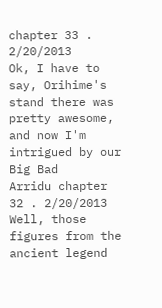chapter 33 . 2/20/2013
Ok, I have to say, Orihime's stand there was pretty awesome, and now I'm intrigued by our Big Bad
Arridu chapter 32 . 2/20/2013
Well, those figures from the ancient legend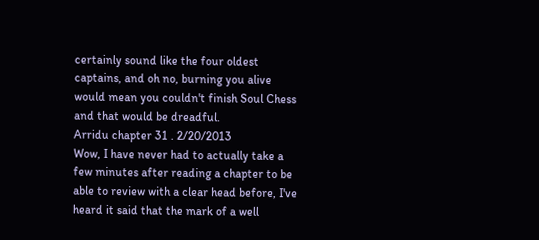certainly sound like the four oldest captains, and oh no, burning you alive would mean you couldn't finish Soul Chess and that would be dreadful.
Arridu chapter 31 . 2/20/2013
Wow, I have never had to actually take a few minutes after reading a chapter to be able to review with a clear head before, I've heard it said that the mark of a well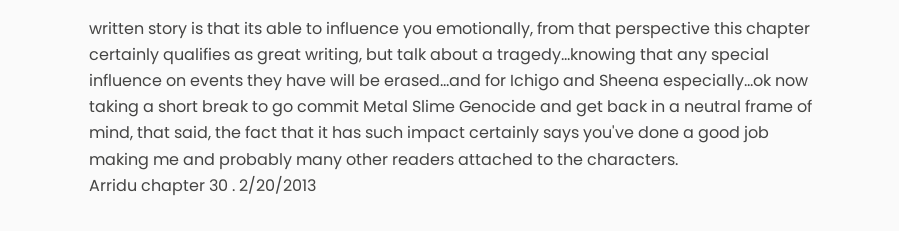written story is that its able to influence you emotionally, from that perspective this chapter certainly qualifies as great writing, but talk about a tragedy...knowing that any special influence on events they have will be erased...and for Ichigo and Sheena especially...ok now taking a short break to go commit Metal Slime Genocide and get back in a neutral frame of mind, that said, the fact that it has such impact certainly says you've done a good job making me and probably many other readers attached to the characters.
Arridu chapter 30 . 2/20/2013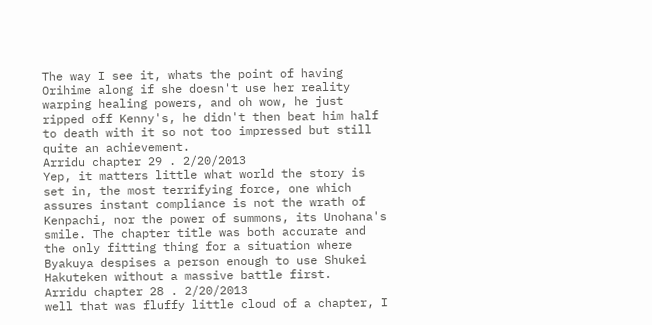The way I see it, whats the point of having Orihime along if she doesn't use her reality warping healing powers, and oh wow, he just ripped off Kenny's, he didn't then beat him half to death with it so not too impressed but still quite an achievement.
Arridu chapter 29 . 2/20/2013
Yep, it matters little what world the story is set in, the most terrifying force, one which assures instant compliance is not the wrath of Kenpachi, nor the power of summons, its Unohana's smile. The chapter title was both accurate and the only fitting thing for a situation where Byakuya despises a person enough to use Shukei Hakuteken without a massive battle first.
Arridu chapter 28 . 2/20/2013
well that was fluffy little cloud of a chapter, I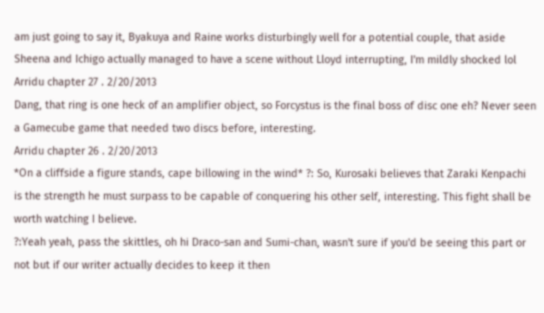am just going to say it, Byakuya and Raine works disturbingly well for a potential couple, that aside Sheena and Ichigo actually managed to have a scene without Lloyd interrupting, I'm mildly shocked lol
Arridu chapter 27 . 2/20/2013
Dang, that ring is one heck of an amplifier object, so Forcystus is the final boss of disc one eh? Never seen a Gamecube game that needed two discs before, interesting.
Arridu chapter 26 . 2/20/2013
*On a cliffside a figure stands, cape billowing in the wind* ?: So, Kurosaki believes that Zaraki Kenpachi is the strength he must surpass to be capable of conquering his other self, interesting. This fight shall be worth watching I believe.
?:Yeah yeah, pass the skittles, oh hi Draco-san and Sumi-chan, wasn't sure if you'd be seeing this part or not but if our writer actually decides to keep it then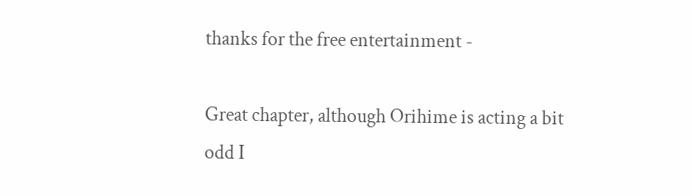thanks for the free entertainment -

Great chapter, although Orihime is acting a bit odd I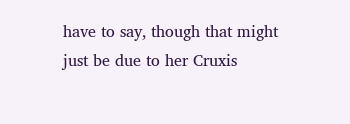have to say, though that might just be due to her Cruxis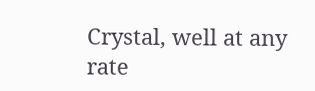Crystal, well at any rate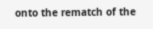onto the rematch of the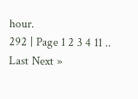hour.
292 | Page 1 2 3 4 11 .. Last Next »